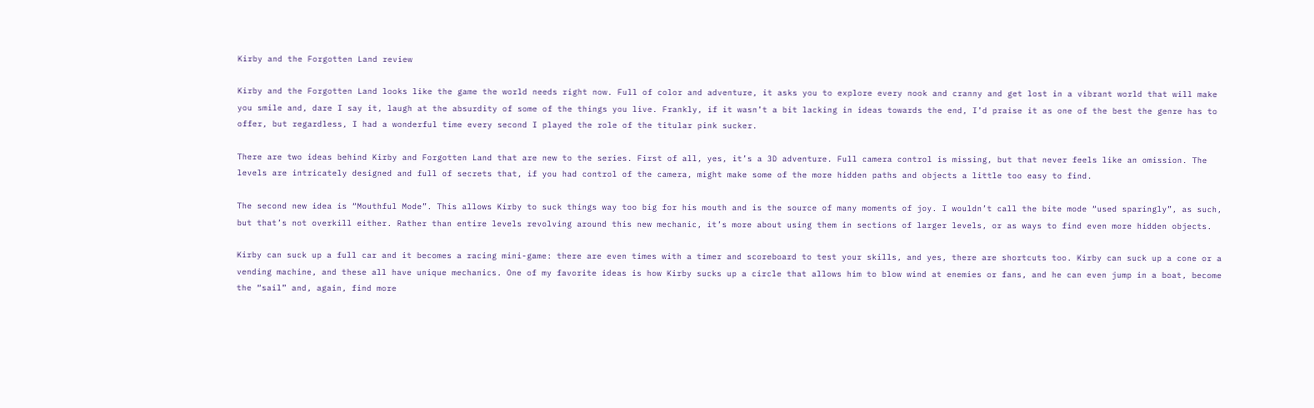Kirby and the Forgotten Land review

Kirby and the Forgotten Land looks like the game the world needs right now. Full of color and adventure, it asks you to explore every nook and cranny and get lost in a vibrant world that will make you smile and, dare I say it, laugh at the absurdity of some of the things you live. Frankly, if it wasn’t a bit lacking in ideas towards the end, I’d praise it as one of the best the genre has to offer, but regardless, I had a wonderful time every second I played the role of the titular pink sucker.

There are two ideas behind Kirby and Forgotten Land that are new to the series. First of all, yes, it’s a 3D adventure. Full camera control is missing, but that never feels like an omission. The levels are intricately designed and full of secrets that, if you had control of the camera, might make some of the more hidden paths and objects a little too easy to find.

The second new idea is “Mouthful Mode”. This allows Kirby to suck things way too big for his mouth and is the source of many moments of joy. I wouldn’t call the bite mode “used sparingly”, as such, but that’s not overkill either. Rather than entire levels revolving around this new mechanic, it’s more about using them in sections of larger levels, or as ways to find even more hidden objects.

Kirby can suck up a full car and it becomes a racing mini-game: there are even times with a timer and scoreboard to test your skills, and yes, there are shortcuts too. Kirby can suck up a cone or a vending machine, and these all have unique mechanics. One of my favorite ideas is how Kirby sucks up a circle that allows him to blow wind at enemies or fans, and he can even jump in a boat, become the “sail” and, again, find more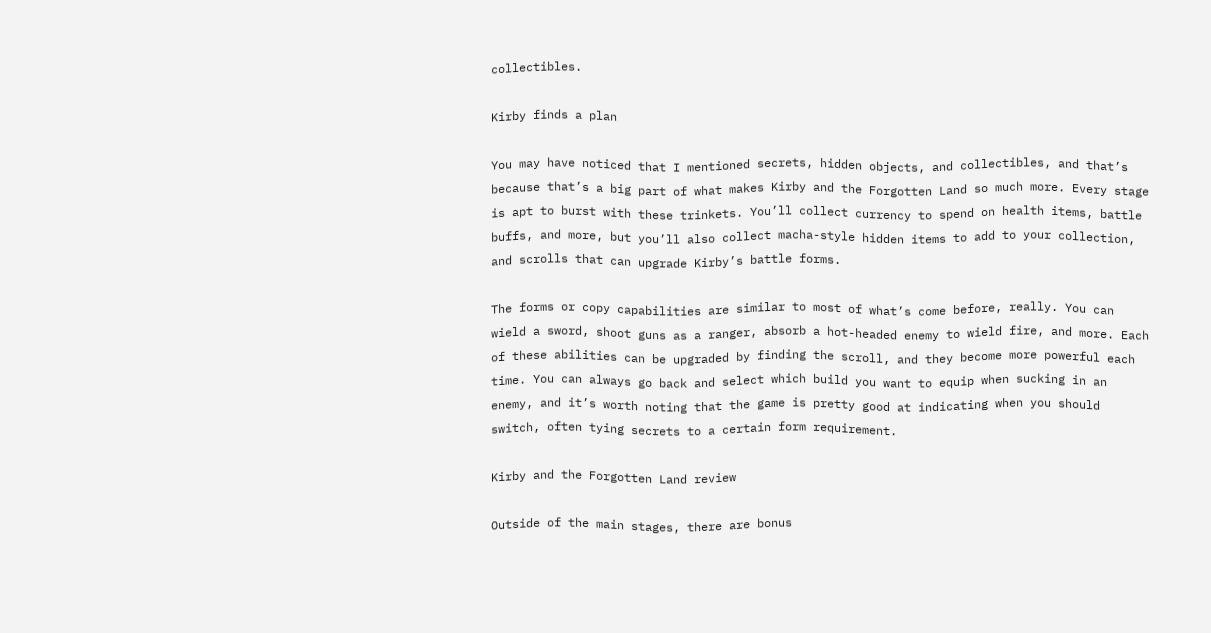collectibles.

Kirby finds a plan

You may have noticed that I mentioned secrets, hidden objects, and collectibles, and that’s because that’s a big part of what makes Kirby and the Forgotten Land so much more. Every stage is apt to burst with these trinkets. You’ll collect currency to spend on health items, battle buffs, and more, but you’ll also collect macha-style hidden items to add to your collection, and scrolls that can upgrade Kirby’s battle forms.

The forms or copy capabilities are similar to most of what’s come before, really. You can wield a sword, shoot guns as a ranger, absorb a hot-headed enemy to wield fire, and more. Each of these abilities can be upgraded by finding the scroll, and they become more powerful each time. You can always go back and select which build you want to equip when sucking in an enemy, and it’s worth noting that the game is pretty good at indicating when you should switch, often tying secrets to a certain form requirement.

Kirby and the Forgotten Land review

Outside of the main stages, there are bonus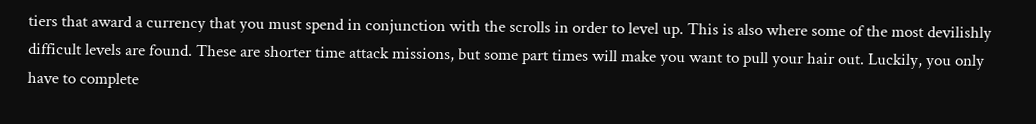tiers that award a currency that you must spend in conjunction with the scrolls in order to level up. This is also where some of the most devilishly difficult levels are found. These are shorter time attack missions, but some part times will make you want to pull your hair out. Luckily, you only have to complete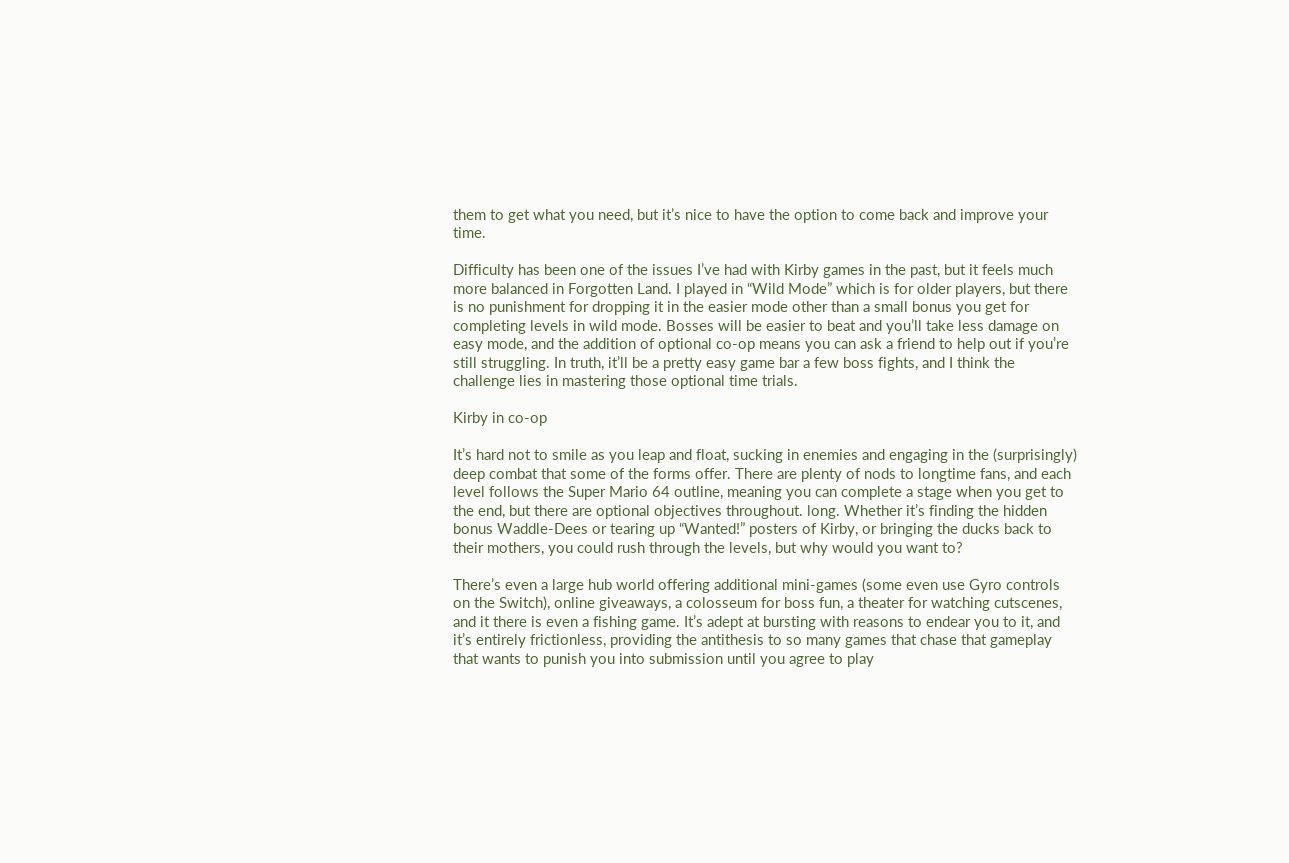them to get what you need, but it’s nice to have the option to come back and improve your time.

Difficulty has been one of the issues I’ve had with Kirby games in the past, but it feels much more balanced in Forgotten Land. I played in “Wild Mode” which is for older players, but there is no punishment for dropping it in the easier mode other than a small bonus you get for completing levels in wild mode. Bosses will be easier to beat and you’ll take less damage on easy mode, and the addition of optional co-op means you can ask a friend to help out if you’re still struggling. In truth, it’ll be a pretty easy game bar a few boss fights, and I think the challenge lies in mastering those optional time trials.

Kirby in co-op

It’s hard not to smile as you leap and float, sucking in enemies and engaging in the (surprisingly) deep combat that some of the forms offer. There are plenty of nods to longtime fans, and each level follows the Super Mario 64 outline, meaning you can complete a stage when you get to the end, but there are optional objectives throughout. long. Whether it’s finding the hidden bonus Waddle-Dees or tearing up “Wanted!” posters of Kirby, or bringing the ducks back to their mothers, you could rush through the levels, but why would you want to?

There’s even a large hub world offering additional mini-games (some even use Gyro controls on the Switch), online giveaways, a colosseum for boss fun, a theater for watching cutscenes, and it there is even a fishing game. It’s adept at bursting with reasons to endear you to it, and it’s entirely frictionless, providing the antithesis to so many games that chase that gameplay that wants to punish you into submission until you agree to play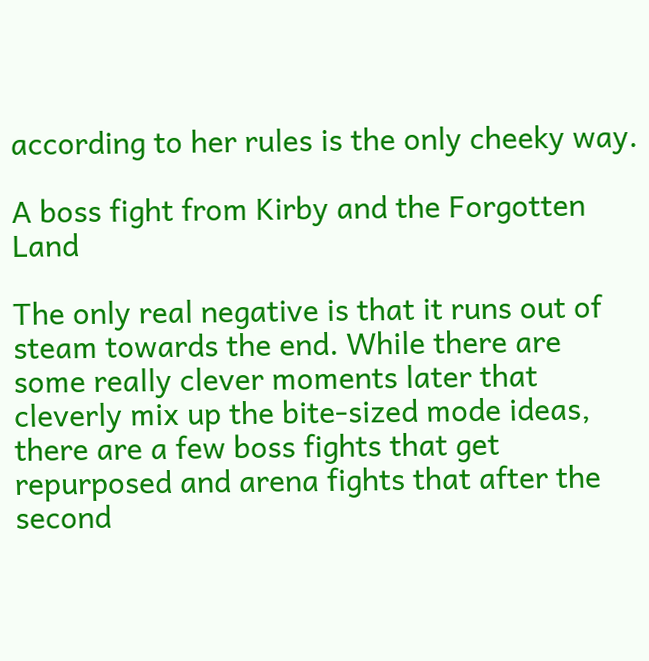according to her rules is the only cheeky way.

A boss fight from Kirby and the Forgotten Land

The only real negative is that it runs out of steam towards the end. While there are some really clever moments later that cleverly mix up the bite-sized mode ideas, there are a few boss fights that get repurposed and arena fights that after the second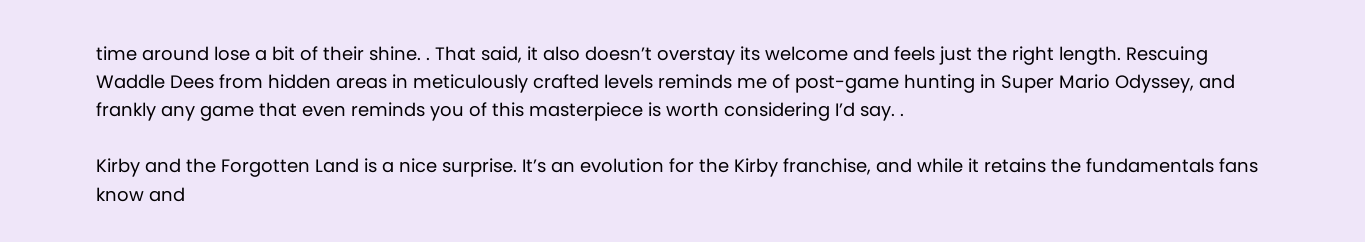time around lose a bit of their shine. . That said, it also doesn’t overstay its welcome and feels just the right length. Rescuing Waddle Dees from hidden areas in meticulously crafted levels reminds me of post-game hunting in Super Mario Odyssey, and frankly any game that even reminds you of this masterpiece is worth considering I’d say. .

Kirby and the Forgotten Land is a nice surprise. It’s an evolution for the Kirby franchise, and while it retains the fundamentals fans know and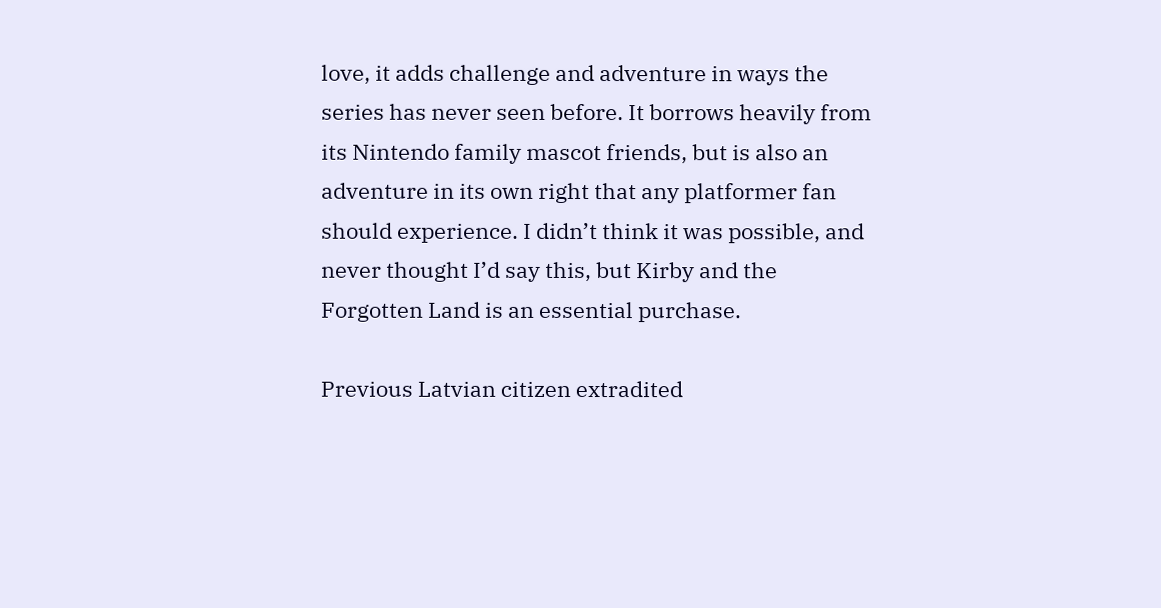love, it adds challenge and adventure in ways the series has never seen before. It borrows heavily from its Nintendo family mascot friends, but is also an adventure in its own right that any platformer fan should experience. I didn’t think it was possible, and never thought I’d say this, but Kirby and the Forgotten Land is an essential purchase.

Previous Latvian citizen extradited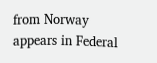from Norway appears in Federal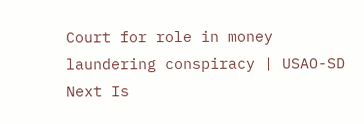Court for role in money laundering conspiracy | USAO-SD
Next Is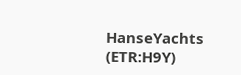HanseYachts (ETR:H9Y)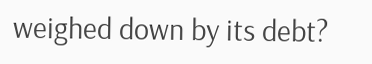weighed down by its debt?